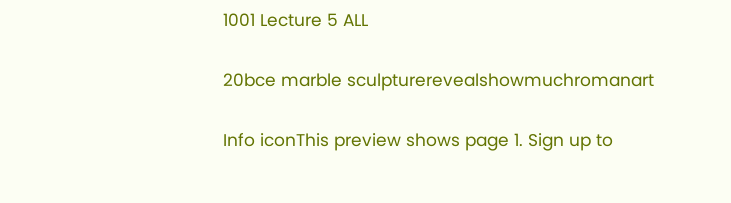1001 Lecture 5 ALL

20bce marble sculpturerevealshowmuchromanart

Info iconThis preview shows page 1. Sign up to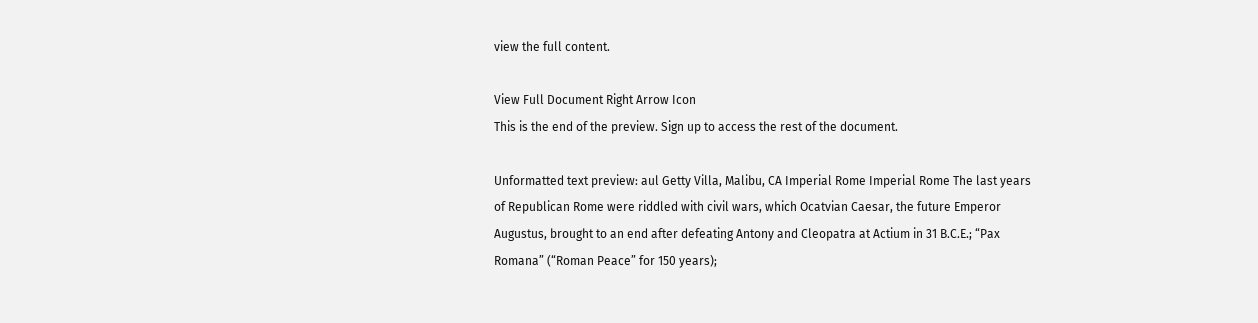view the full content.

View Full Document Right Arrow Icon
This is the end of the preview. Sign up to access the rest of the document.

Unformatted text preview: aul Getty Villa, Malibu, CA Imperial Rome Imperial Rome The last years of Republican Rome were riddled with civil wars, which Ocatvian Caesar, the future Emperor Augustus, brought to an end after defeating Antony and Cleopatra at Actium in 31 B.C.E.; “Pax Romana” (“Roman Peace” for 150 years);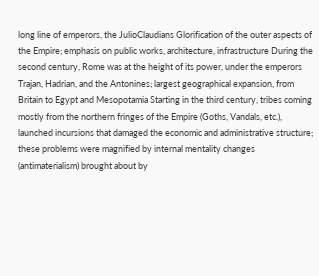long line of emperors, the JulioClaudians Glorification of the outer aspects of the Empire; emphasis on public works, architecture, infrastructure During the second century, Rome was at the height of its power, under the emperors Trajan, Hadrian, and the Antonines; largest geographical expansion, from Britain to Egypt and Mesopotamia Starting in the third century, tribes coming mostly from the northern fringes of the Empire (Goths, Vandals, etc.), launched incursions that damaged the economic and administrative structure; these problems were magnified by internal mentality changes (antimaterialism) brought about by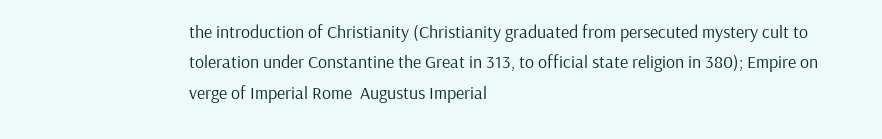the introduction of Christianity (Christianity graduated from persecuted mystery cult to toleration under Constantine the Great in 313, to official state religion in 380); Empire on verge of Imperial Rome  Augustus Imperial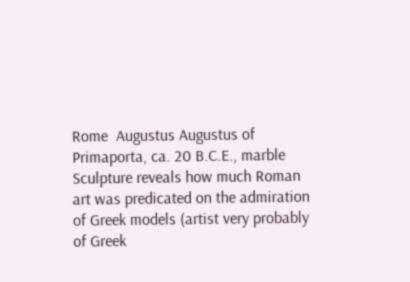Rome  Augustus Augustus of Primaporta, ca. 20 B.C.E., marble Sculpture reveals how much Roman art was predicated on the admiration of Greek models (artist very probably of Greek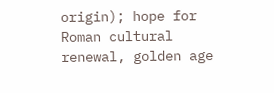origin); hope for Roman cultural renewal, golden age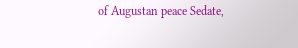of Augustan peace Sedate,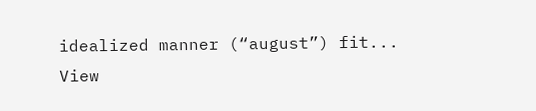idealized manner (“august”) fit...
View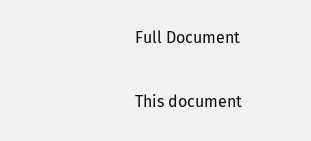Full Document

This document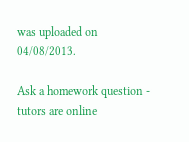was uploaded on 04/08/2013.

Ask a homework question - tutors are online